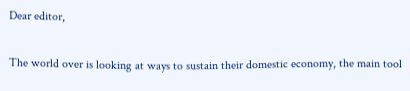Dear editor,

The world over is looking at ways to sustain their domestic economy, the main tool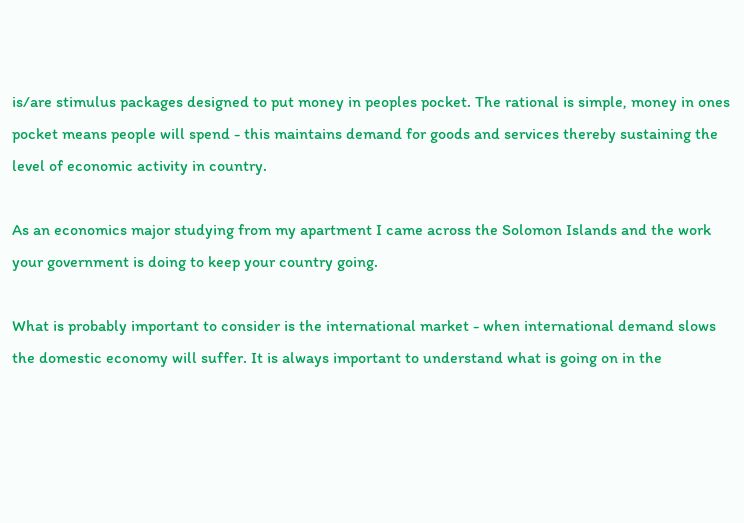is/are stimulus packages designed to put money in peoples pocket. The rational is simple, money in ones pocket means people will spend - this maintains demand for goods and services thereby sustaining the level of economic activity in country.

As an economics major studying from my apartment I came across the Solomon Islands and the work your government is doing to keep your country going.

What is probably important to consider is the international market - when international demand slows the domestic economy will suffer. It is always important to understand what is going on in the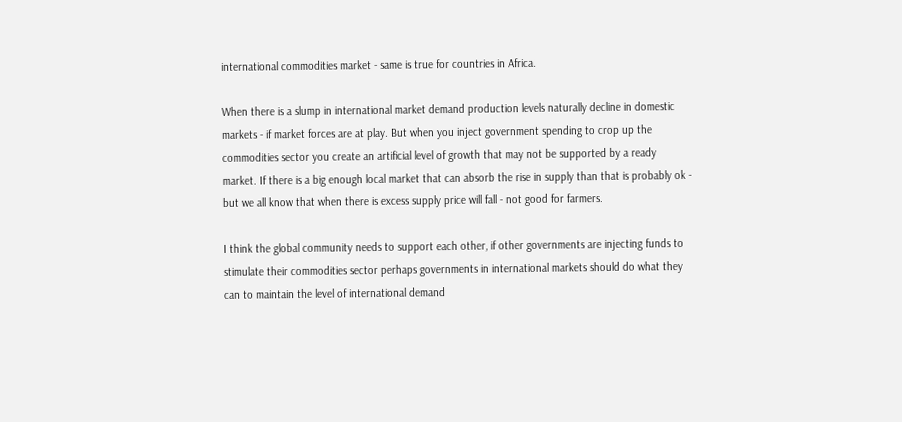international commodities market - same is true for countries in Africa.

When there is a slump in international market demand production levels naturally decline in domestic markets - if market forces are at play. But when you inject government spending to crop up the commodities sector you create an artificial level of growth that may not be supported by a ready market. If there is a big enough local market that can absorb the rise in supply than that is probably ok - but we all know that when there is excess supply price will fall - not good for farmers.

I think the global community needs to support each other, if other governments are injecting funds to stimulate their commodities sector perhaps governments in international markets should do what they can to maintain the level of international demand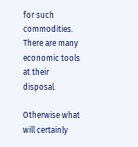for such commodities. There are many economic tools at their disposal.

Otherwise what will certainly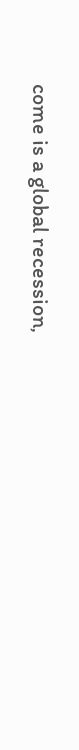come is a global recession,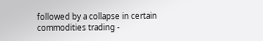followed by a collapse in certain commodities trading -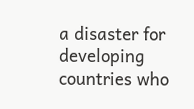a disaster for developing countries who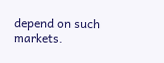depend on such markets.